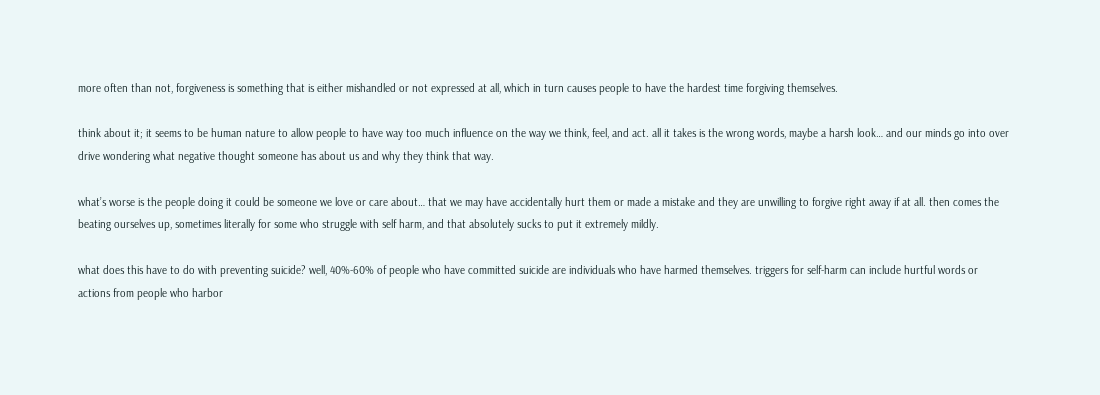more often than not, forgiveness is something that is either mishandled or not expressed at all, which in turn causes people to have the hardest time forgiving themselves.

think about it; it seems to be human nature to allow people to have way too much influence on the way we think, feel, and act. all it takes is the wrong words, maybe a harsh look… and our minds go into over drive wondering what negative thought someone has about us and why they think that way.

what’s worse is the people doing it could be someone we love or care about… that we may have accidentally hurt them or made a mistake and they are unwilling to forgive right away if at all. then comes the beating ourselves up, sometimes literally for some who struggle with self harm, and that absolutely sucks to put it extremely mildly.

what does this have to do with preventing suicide? well, 40%-60% of people who have committed suicide are individuals who have harmed themselves. triggers for self-harm can include hurtful words or actions from people who harbor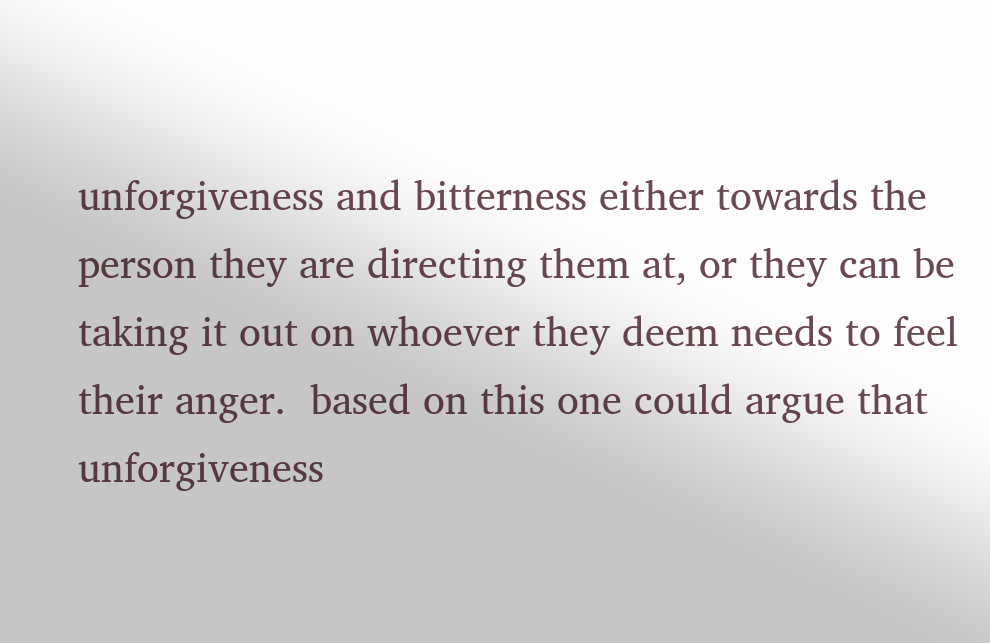unforgiveness and bitterness either towards the person they are directing them at, or they can be taking it out on whoever they deem needs to feel their anger.  based on this one could argue that unforgiveness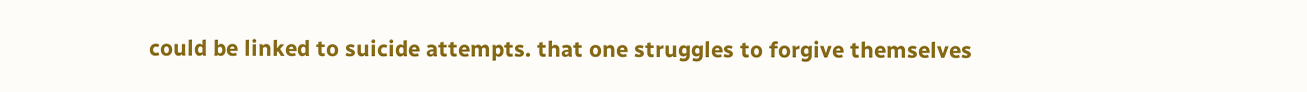could be linked to suicide attempts. that one struggles to forgive themselves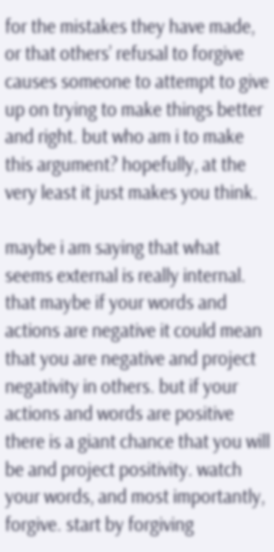for the mistakes they have made, or that others’ refusal to forgive causes someone to attempt to give up on trying to make things better and right. but who am i to make this argument? hopefully, at the very least it just makes you think.

maybe i am saying that what seems external is really internal. that maybe if your words and actions are negative it could mean that you are negative and project negativity in others. but if your actions and words are positive there is a giant chance that you will be and project positivity. watch your words, and most importantly, forgive. start by forgiving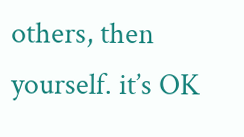others, then yourself. it’s OK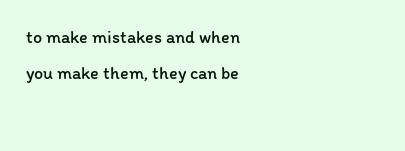to make mistakes and when you make them, they can be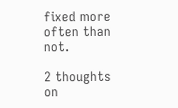fixed more often than not.

2 thoughts on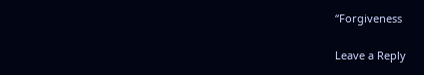“Forgiveness

Leave a Reply